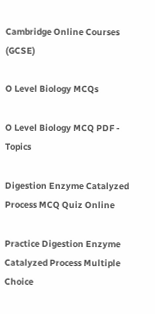Cambridge Online Courses (GCSE)

O Level Biology MCQs

O Level Biology MCQ PDF - Topics

Digestion Enzyme Catalyzed Process MCQ Quiz Online

Practice Digestion Enzyme Catalyzed Process Multiple Choice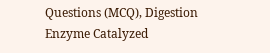Questions (MCQ), Digestion Enzyme Catalyzed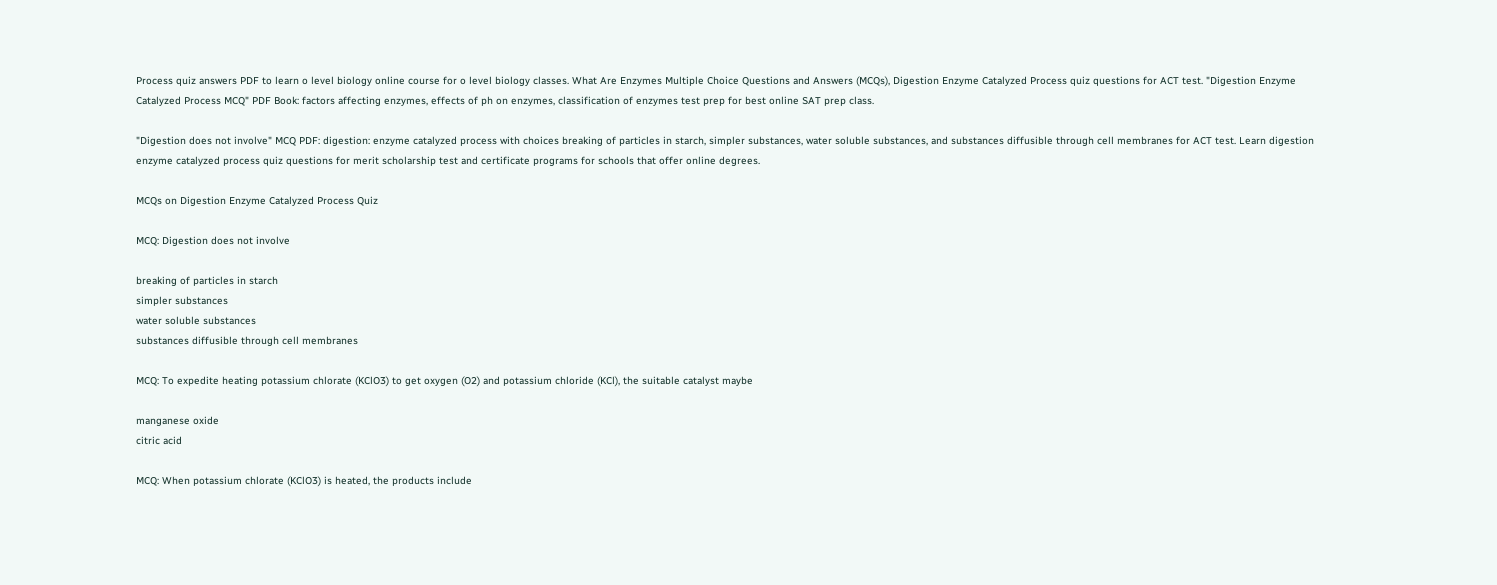Process quiz answers PDF to learn o level biology online course for o level biology classes. What Are Enzymes Multiple Choice Questions and Answers (MCQs), Digestion Enzyme Catalyzed Process quiz questions for ACT test. "Digestion Enzyme Catalyzed Process MCQ" PDF Book: factors affecting enzymes, effects of ph on enzymes, classification of enzymes test prep for best online SAT prep class.

"Digestion does not involve" MCQ PDF: digestion: enzyme catalyzed process with choices breaking of particles in starch, simpler substances, water soluble substances, and substances diffusible through cell membranes for ACT test. Learn digestion enzyme catalyzed process quiz questions for merit scholarship test and certificate programs for schools that offer online degrees.

MCQs on Digestion Enzyme Catalyzed Process Quiz

MCQ: Digestion does not involve

breaking of particles in starch
simpler substances
water soluble substances
substances diffusible through cell membranes

MCQ: To expedite heating potassium chlorate (KClO3) to get oxygen (O2) and potassium chloride (KCl), the suitable catalyst maybe

manganese oxide
citric acid

MCQ: When potassium chlorate (KClO3) is heated, the products include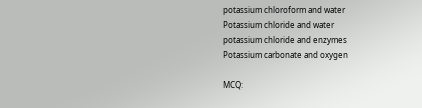potassium chloroform and water
Potassium chloride and water
potassium chloride and enzymes
Potassium carbonate and oxygen

MCQ: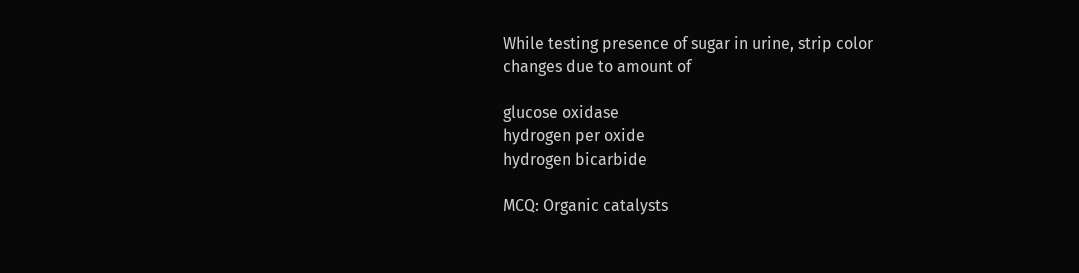While testing presence of sugar in urine, strip color changes due to amount of

glucose oxidase
hydrogen per oxide
hydrogen bicarbide

MCQ: Organic catalysts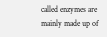called enzymes are mainly made up of